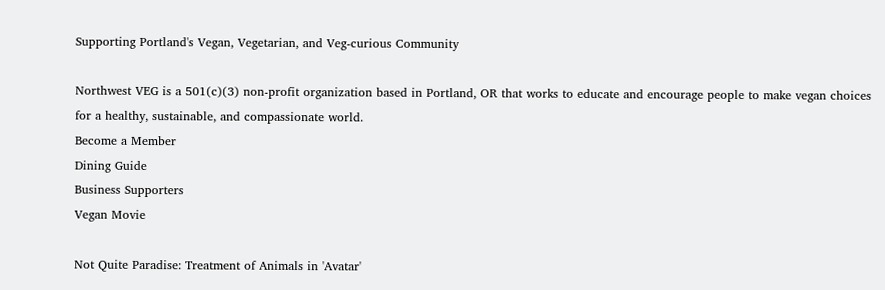Supporting Portland's Vegan, Vegetarian, and Veg-curious Community

Northwest VEG is a 501(c)(3) non-profit organization based in Portland, OR that works to educate and encourage people to make vegan choices for a healthy, sustainable, and compassionate world.
Become a Member
Dining Guide
Business Supporters
Vegan Movie

Not Quite Paradise: Treatment of Animals in 'Avatar'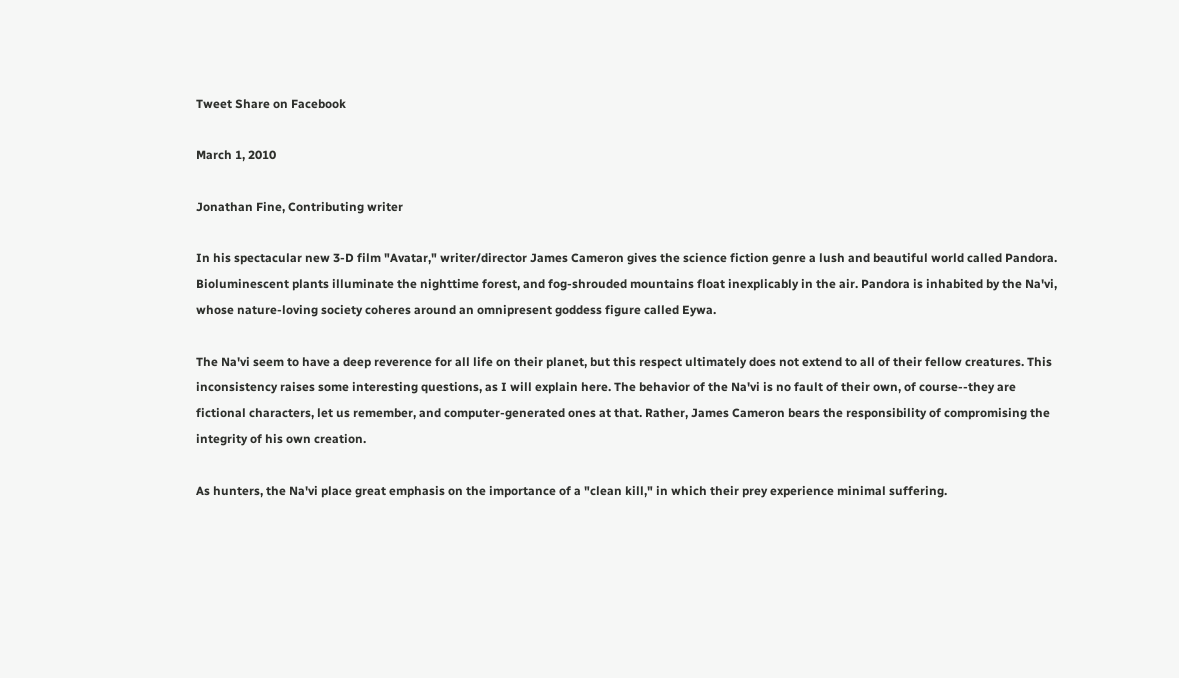Tweet Share on Facebook

March 1, 2010

Jonathan Fine, Contributing writer

In his spectacular new 3-D film "Avatar," writer/director James Cameron gives the science fiction genre a lush and beautiful world called Pandora. Bioluminescent plants illuminate the nighttime forest, and fog-shrouded mountains float inexplicably in the air. Pandora is inhabited by the Na'vi, whose nature-loving society coheres around an omnipresent goddess figure called Eywa.

The Na'vi seem to have a deep reverence for all life on their planet, but this respect ultimately does not extend to all of their fellow creatures. This inconsistency raises some interesting questions, as I will explain here. The behavior of the Na'vi is no fault of their own, of course--they are fictional characters, let us remember, and computer-generated ones at that. Rather, James Cameron bears the responsibility of compromising the integrity of his own creation.

As hunters, the Na'vi place great emphasis on the importance of a "clean kill," in which their prey experience minimal suffering.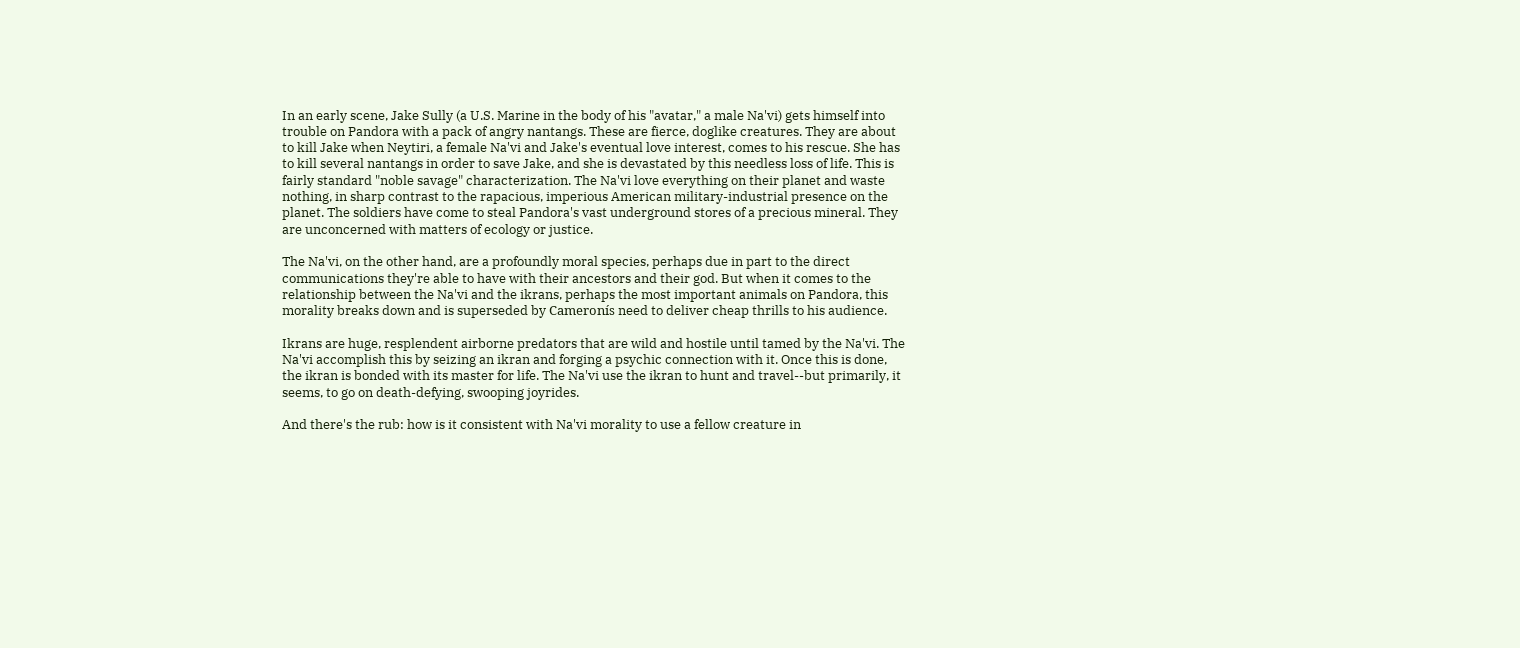In an early scene, Jake Sully (a U.S. Marine in the body of his "avatar," a male Na'vi) gets himself into trouble on Pandora with a pack of angry nantangs. These are fierce, doglike creatures. They are about to kill Jake when Neytiri, a female Na'vi and Jake's eventual love interest, comes to his rescue. She has to kill several nantangs in order to save Jake, and she is devastated by this needless loss of life. This is fairly standard "noble savage" characterization. The Na'vi love everything on their planet and waste nothing, in sharp contrast to the rapacious, imperious American military-industrial presence on the planet. The soldiers have come to steal Pandora's vast underground stores of a precious mineral. They are unconcerned with matters of ecology or justice.

The Na'vi, on the other hand, are a profoundly moral species, perhaps due in part to the direct communications they're able to have with their ancestors and their god. But when it comes to the relationship between the Na'vi and the ikrans, perhaps the most important animals on Pandora, this morality breaks down and is superseded by Cameronís need to deliver cheap thrills to his audience.

Ikrans are huge, resplendent airborne predators that are wild and hostile until tamed by the Na'vi. The Na'vi accomplish this by seizing an ikran and forging a psychic connection with it. Once this is done, the ikran is bonded with its master for life. The Na'vi use the ikran to hunt and travel--but primarily, it seems, to go on death-defying, swooping joyrides.

And there's the rub: how is it consistent with Na'vi morality to use a fellow creature in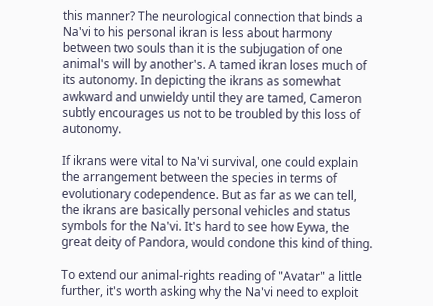this manner? The neurological connection that binds a Na'vi to his personal ikran is less about harmony between two souls than it is the subjugation of one animal's will by another's. A tamed ikran loses much of its autonomy. In depicting the ikrans as somewhat awkward and unwieldy until they are tamed, Cameron subtly encourages us not to be troubled by this loss of autonomy.

If ikrans were vital to Na'vi survival, one could explain the arrangement between the species in terms of evolutionary codependence. But as far as we can tell, the ikrans are basically personal vehicles and status symbols for the Na'vi. It's hard to see how Eywa, the great deity of Pandora, would condone this kind of thing.

To extend our animal-rights reading of "Avatar" a little further, it's worth asking why the Na'vi need to exploit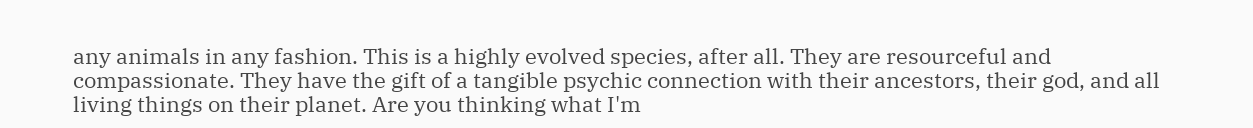any animals in any fashion. This is a highly evolved species, after all. They are resourceful and compassionate. They have the gift of a tangible psychic connection with their ancestors, their god, and all living things on their planet. Are you thinking what I'm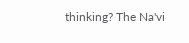thinking? The Na'vi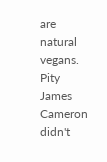are natural vegans. Pity James Cameron didn't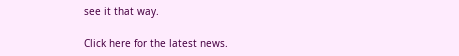see it that way.

Click here for the latest news.